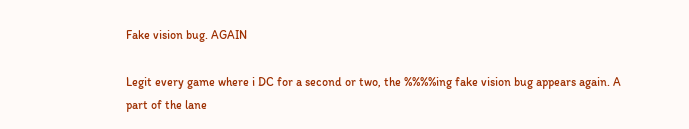Fake vision bug. AGAIN

Legit every game where i DC for a second or two, the %%%%ing fake vision bug appears again. A part of the lane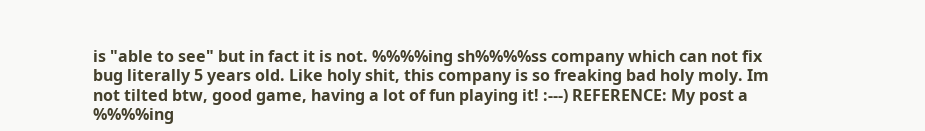is "able to see" but in fact it is not. %%%%ing sh%%%%ss company which can not fix bug literally 5 years old. Like holy shit, this company is so freaking bad holy moly. Im not tilted btw, good game, having a lot of fun playing it! :---) REFERENCE: My post a %%%%ing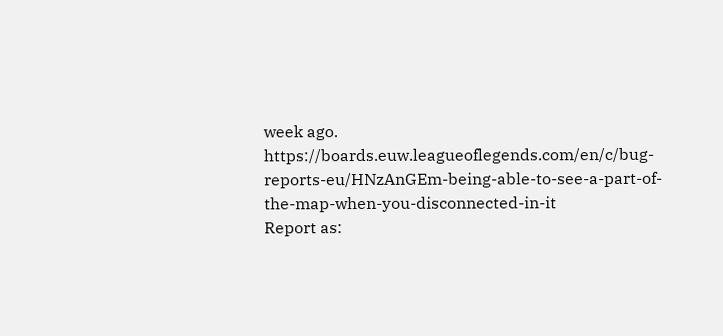week ago. https://boards.euw.leagueoflegends.com/en/c/bug-reports-eu/HNzAnGEm-being-able-to-see-a-part-of-the-map-when-you-disconnected-in-it
Report as: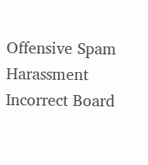Offensive Spam Harassment Incorrect Board